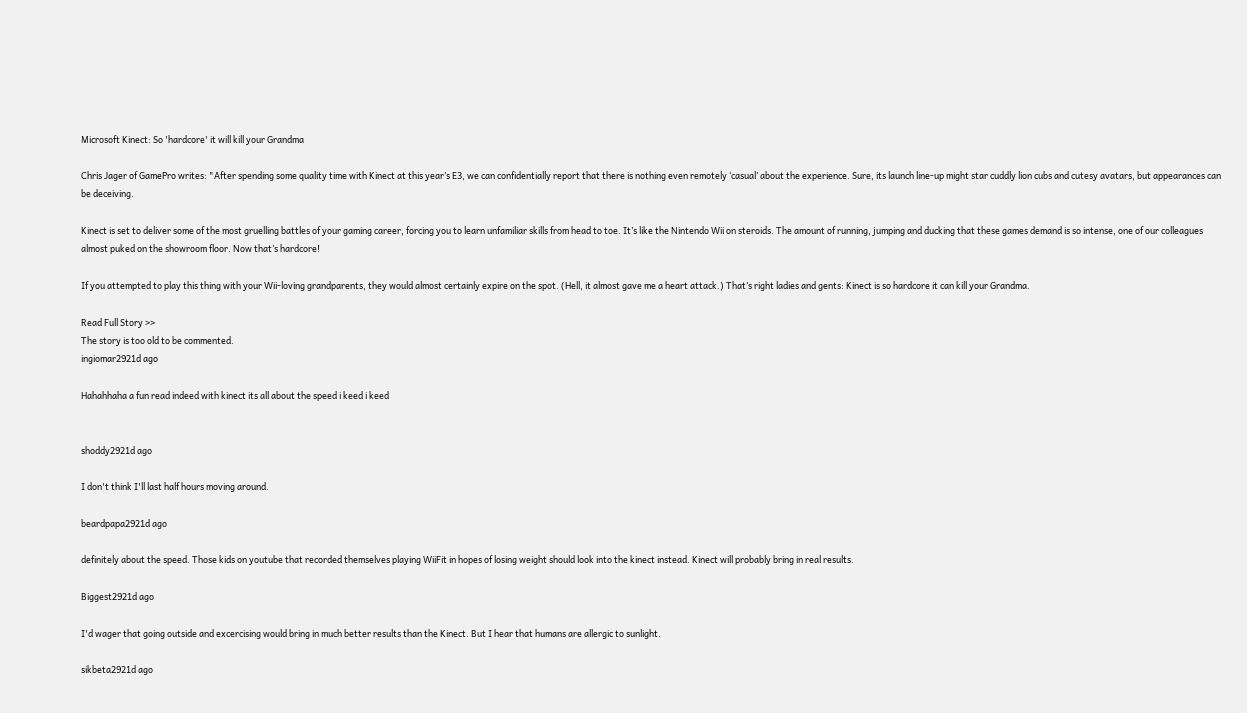Microsoft Kinect: So 'hardcore' it will kill your Grandma

Chris Jager of GamePro writes: "After spending some quality time with Kinect at this year’s E3, we can confidentially report that there is nothing even remotely ‘casual’ about the experience. Sure, its launch line-up might star cuddly lion cubs and cutesy avatars, but appearances can be deceiving.

Kinect is set to deliver some of the most gruelling battles of your gaming career, forcing you to learn unfamiliar skills from head to toe. It’s like the Nintendo Wii on steroids. The amount of running, jumping and ducking that these games demand is so intense, one of our colleagues almost puked on the showroom floor. Now that’s hardcore!

If you attempted to play this thing with your Wii-loving grandparents, they would almost certainly expire on the spot. (Hell, it almost gave me a heart attack.) That’s right ladies and gents: Kinect is so hardcore it can kill your Grandma.

Read Full Story >>
The story is too old to be commented.
ingiomar2921d ago

Hahahhaha a fun read indeed with kinect its all about the speed i keed i keed


shoddy2921d ago

I don't think I'll last half hours moving around.

beardpapa2921d ago

definitely about the speed. Those kids on youtube that recorded themselves playing WiiFit in hopes of losing weight should look into the kinect instead. Kinect will probably bring in real results.

Biggest2921d ago

I'd wager that going outside and excercising would bring in much better results than the Kinect. But I hear that humans are allergic to sunlight.

sikbeta2921d ago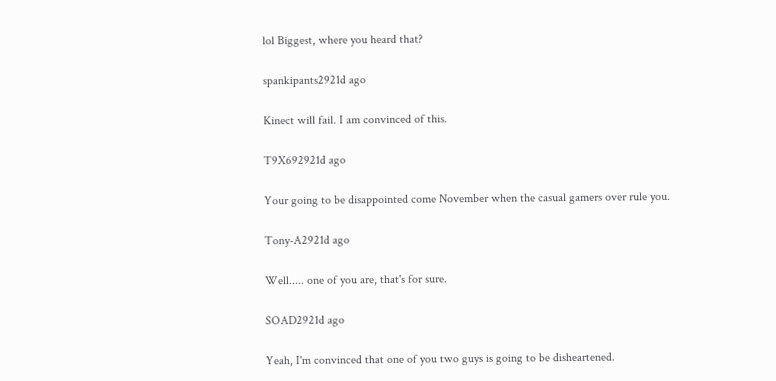lol Biggest, where you heard that?

spankipants2921d ago

Kinect will fail. I am convinced of this.

T9X692921d ago

Your going to be disappointed come November when the casual gamers over rule you.

Tony-A2921d ago

Well..... one of you are, that's for sure.

SOAD2921d ago

Yeah, I'm convinced that one of you two guys is going to be disheartened.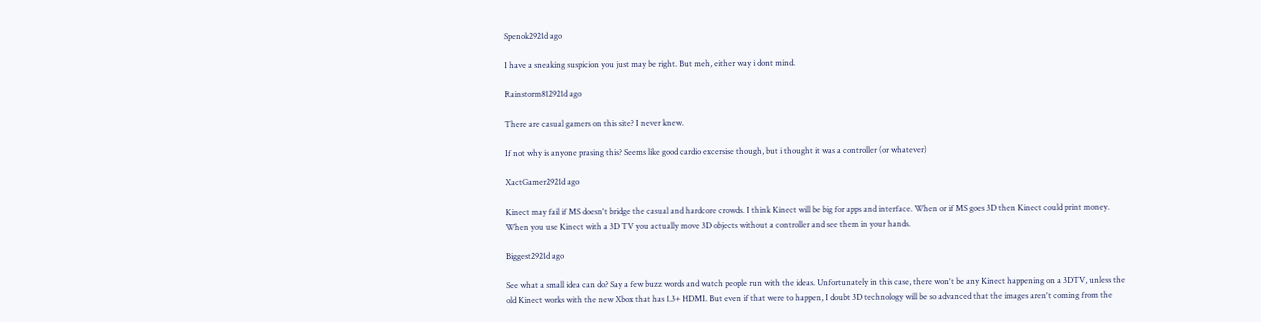Spenok2921d ago

I have a sneaking suspicion you just may be right. But meh, either way i dont mind.

Rainstorm812921d ago

There are casual gamers on this site? I never knew.

If not why is anyone prasing this? Seems like good cardio excersise though, but i thought it was a controller (or whatever)

XactGamer2921d ago

Kinect may fail if MS doesn't bridge the casual and hardcore crowds. I think Kinect will be big for apps and interface. When or if MS goes 3D then Kinect could print money. When you use Kinect with a 3D TV you actually move 3D objects without a controller and see them in your hands.

Biggest2921d ago

See what a small idea can do? Say a few buzz words and watch people run with the ideas. Unfortunately in this case, there won't be any Kinect happening on a 3DTV, unless the old Kinect works with the new Xbox that has 1.3+ HDMI. But even if that were to happen, I doubt 3D technology will be so advanced that the images aren't coming from the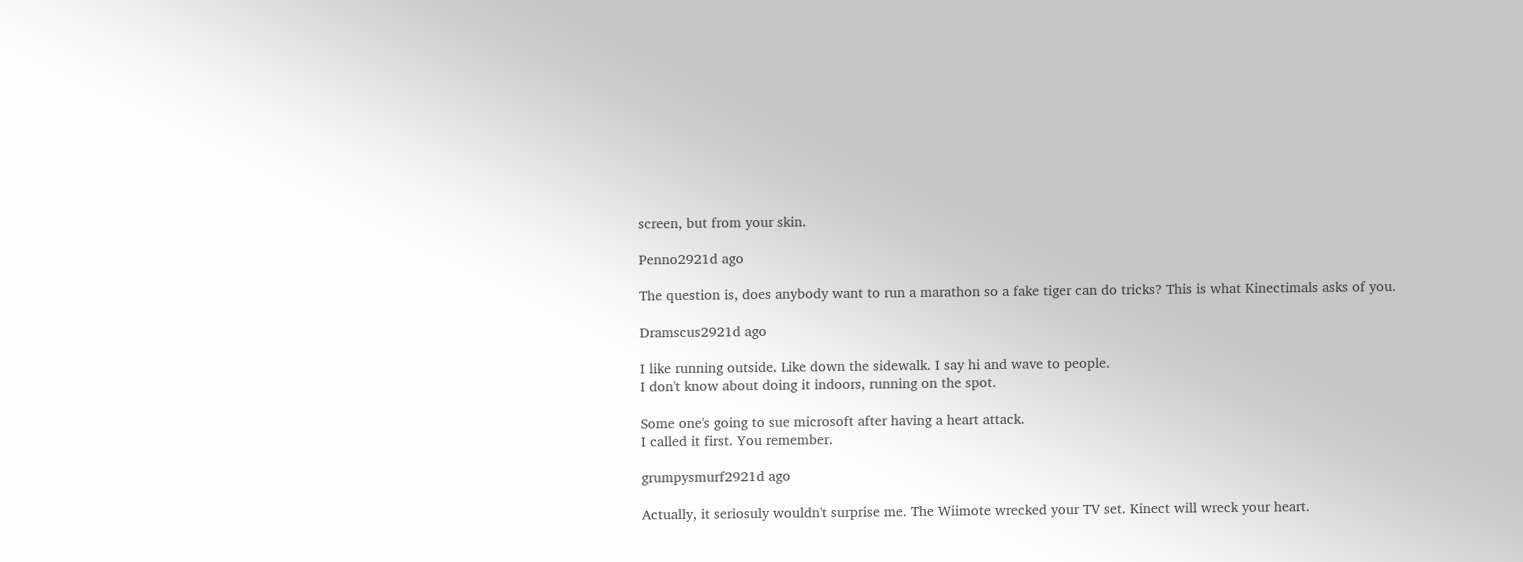screen, but from your skin.

Penno2921d ago

The question is, does anybody want to run a marathon so a fake tiger can do tricks? This is what Kinectimals asks of you.

Dramscus2921d ago

I like running outside. Like down the sidewalk. I say hi and wave to people.
I don't know about doing it indoors, running on the spot.

Some one's going to sue microsoft after having a heart attack.
I called it first. You remember.

grumpysmurf2921d ago

Actually, it seriosuly wouldn't surprise me. The Wiimote wrecked your TV set. Kinect will wreck your heart.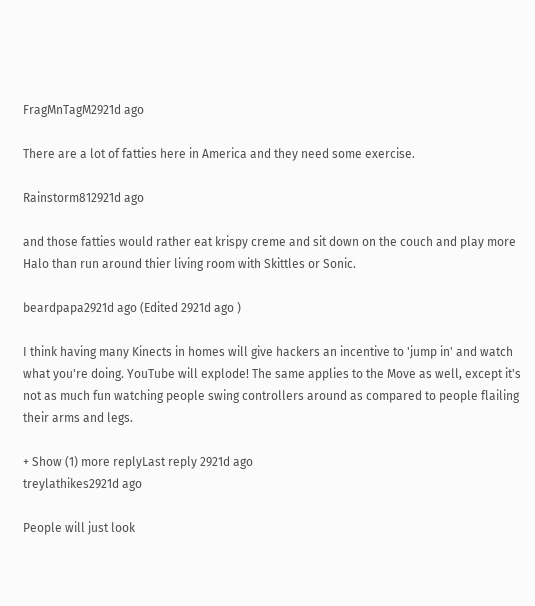FragMnTagM2921d ago

There are a lot of fatties here in America and they need some exercise.

Rainstorm812921d ago

and those fatties would rather eat krispy creme and sit down on the couch and play more Halo than run around thier living room with Skittles or Sonic.

beardpapa2921d ago (Edited 2921d ago )

I think having many Kinects in homes will give hackers an incentive to 'jump in' and watch what you're doing. YouTube will explode! The same applies to the Move as well, except it's not as much fun watching people swing controllers around as compared to people flailing their arms and legs.

+ Show (1) more replyLast reply 2921d ago
treylathikes2921d ago

People will just look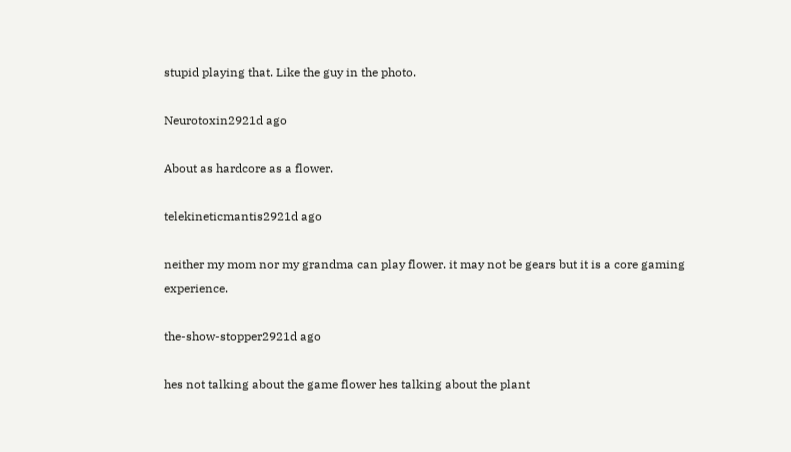stupid playing that. Like the guy in the photo.

Neurotoxin2921d ago

About as hardcore as a flower.

telekineticmantis2921d ago

neither my mom nor my grandma can play flower. it may not be gears but it is a core gaming experience.

the-show-stopper2921d ago

hes not talking about the game flower hes talking about the plant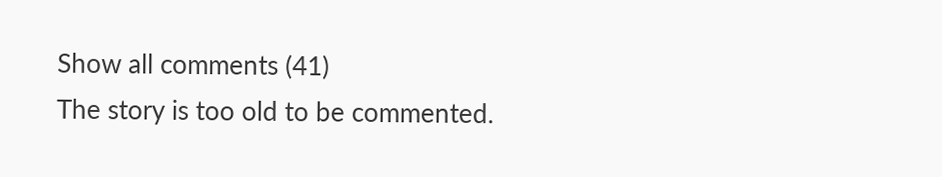Show all comments (41)
The story is too old to be commented.